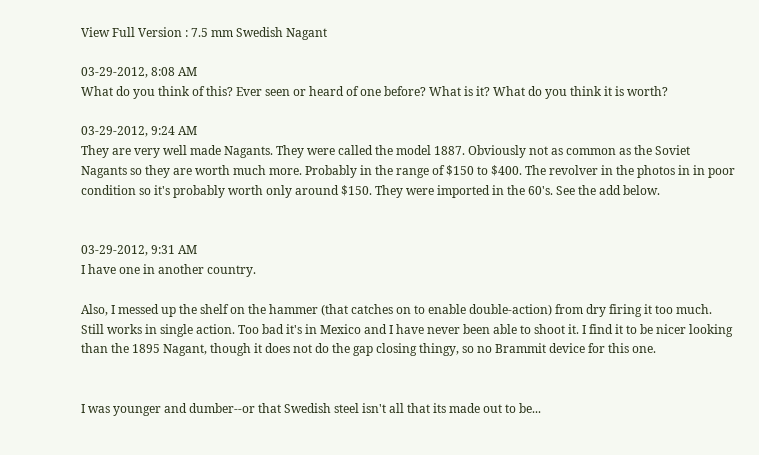View Full Version : 7.5 mm Swedish Nagant

03-29-2012, 8:08 AM
What do you think of this? Ever seen or heard of one before? What is it? What do you think it is worth?

03-29-2012, 9:24 AM
They are very well made Nagants. They were called the model 1887. Obviously not as common as the Soviet Nagants so they are worth much more. Probably in the range of $150 to $400. The revolver in the photos in in poor condition so it's probably worth only around $150. They were imported in the 60's. See the add below.


03-29-2012, 9:31 AM
I have one in another country.

Also, I messed up the shelf on the hammer (that catches on to enable double-action) from dry firing it too much. Still works in single action. Too bad it's in Mexico and I have never been able to shoot it. I find it to be nicer looking than the 1895 Nagant, though it does not do the gap closing thingy, so no Brammit device for this one.


I was younger and dumber--or that Swedish steel isn't all that its made out to be...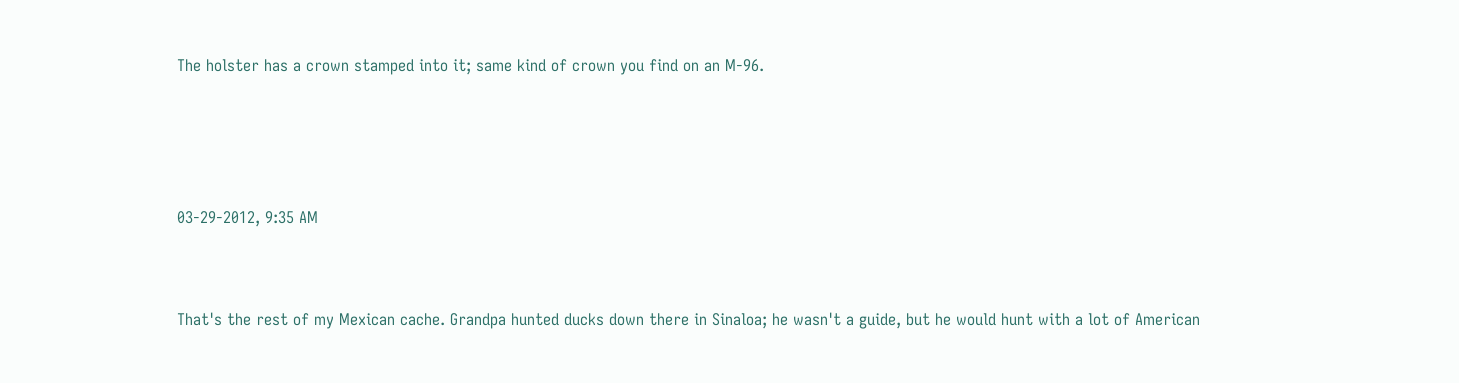The holster has a crown stamped into it; same kind of crown you find on an M-96.





03-29-2012, 9:35 AM



That's the rest of my Mexican cache. Grandpa hunted ducks down there in Sinaloa; he wasn't a guide, but he would hunt with a lot of American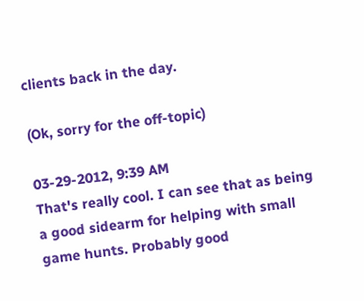clients back in the day.

(Ok, sorry for the off-topic)

03-29-2012, 9:39 AM
That's really cool. I can see that as being a good sidearm for helping with small game hunts. Probably good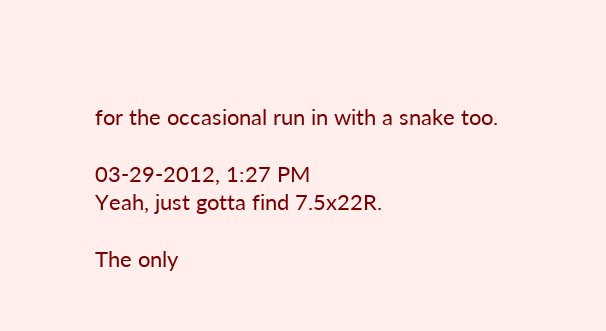for the occasional run in with a snake too.

03-29-2012, 1:27 PM
Yeah, just gotta find 7.5x22R.

The only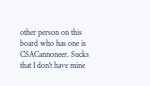other person on this board who has one is CSACannoneer. Sucks that I don't have mine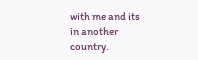with me and its in another country.